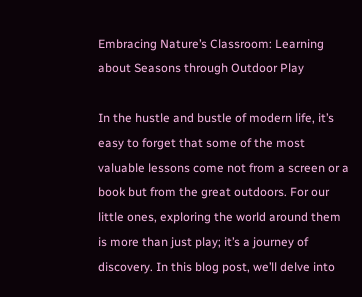Embracing Nature’s Classroom: Learning about Seasons through Outdoor Play

In the hustle and bustle of modern life, it’s easy to forget that some of the most valuable lessons come not from a screen or a book but from the great outdoors. For our little ones, exploring the world around them is more than just play; it’s a journey of discovery. In this blog post, we’ll delve into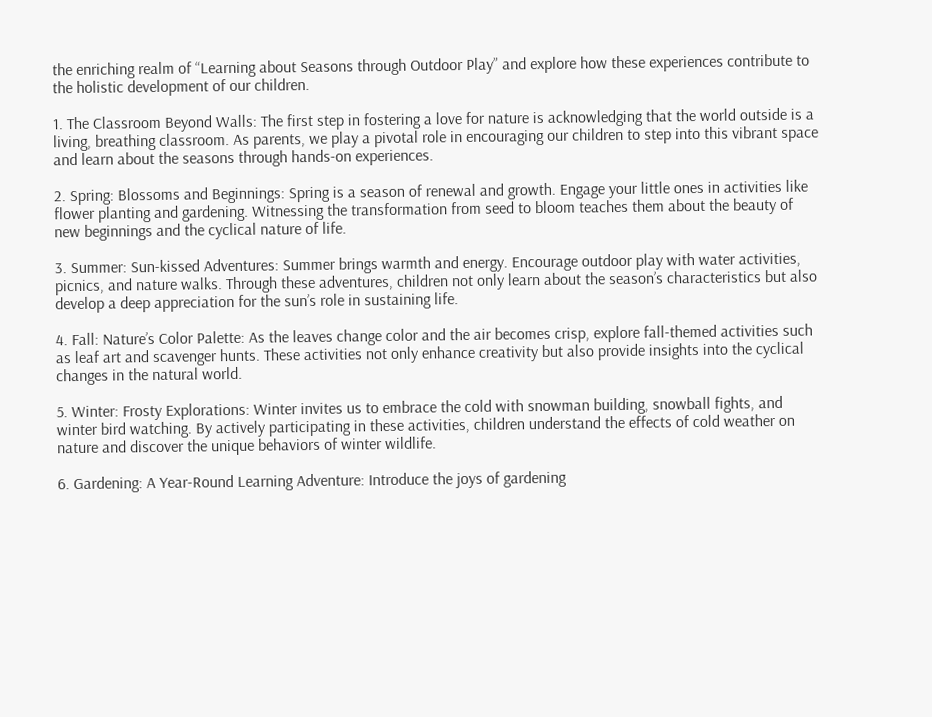the enriching realm of “Learning about Seasons through Outdoor Play” and explore how these experiences contribute to the holistic development of our children.

1. The Classroom Beyond Walls: The first step in fostering a love for nature is acknowledging that the world outside is a living, breathing classroom. As parents, we play a pivotal role in encouraging our children to step into this vibrant space and learn about the seasons through hands-on experiences.

2. Spring: Blossoms and Beginnings: Spring is a season of renewal and growth. Engage your little ones in activities like flower planting and gardening. Witnessing the transformation from seed to bloom teaches them about the beauty of new beginnings and the cyclical nature of life.

3. Summer: Sun-kissed Adventures: Summer brings warmth and energy. Encourage outdoor play with water activities, picnics, and nature walks. Through these adventures, children not only learn about the season’s characteristics but also develop a deep appreciation for the sun’s role in sustaining life.

4. Fall: Nature’s Color Palette: As the leaves change color and the air becomes crisp, explore fall-themed activities such as leaf art and scavenger hunts. These activities not only enhance creativity but also provide insights into the cyclical changes in the natural world.

5. Winter: Frosty Explorations: Winter invites us to embrace the cold with snowman building, snowball fights, and winter bird watching. By actively participating in these activities, children understand the effects of cold weather on nature and discover the unique behaviors of winter wildlife.

6. Gardening: A Year-Round Learning Adventure: Introduce the joys of gardening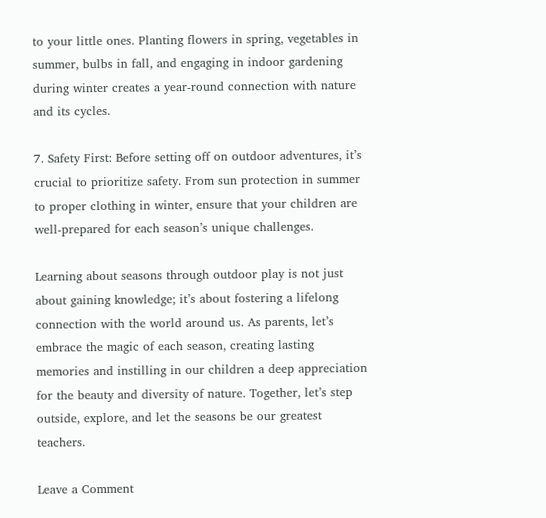to your little ones. Planting flowers in spring, vegetables in summer, bulbs in fall, and engaging in indoor gardening during winter creates a year-round connection with nature and its cycles.

7. Safety First: Before setting off on outdoor adventures, it’s crucial to prioritize safety. From sun protection in summer to proper clothing in winter, ensure that your children are well-prepared for each season’s unique challenges.

Learning about seasons through outdoor play is not just about gaining knowledge; it’s about fostering a lifelong connection with the world around us. As parents, let’s embrace the magic of each season, creating lasting memories and instilling in our children a deep appreciation for the beauty and diversity of nature. Together, let’s step outside, explore, and let the seasons be our greatest teachers.

Leave a Comment